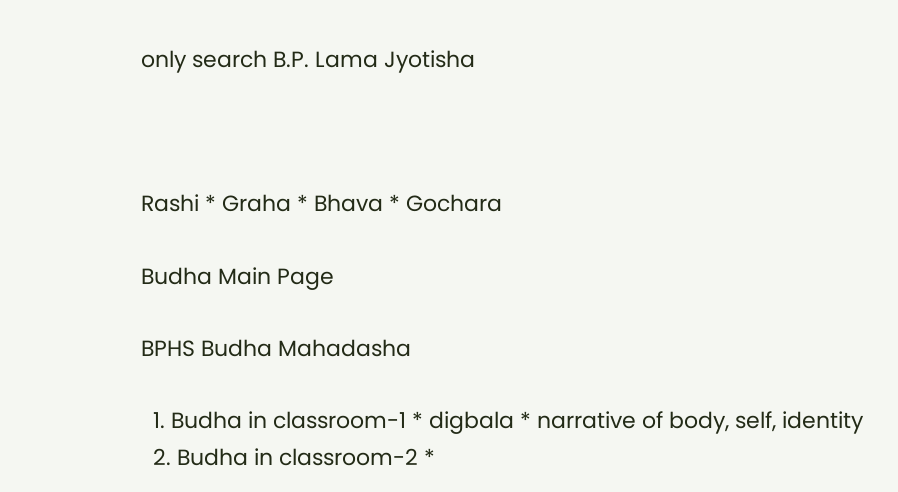only search B.P. Lama Jyotisha



Rashi * Graha * Bhava * Gochara

Budha Main Page

BPHS Budha Mahadasha

  1. Budha in classroom-1 * digbala * narrative of body, self, identity
  2. Budha in classroom-2 *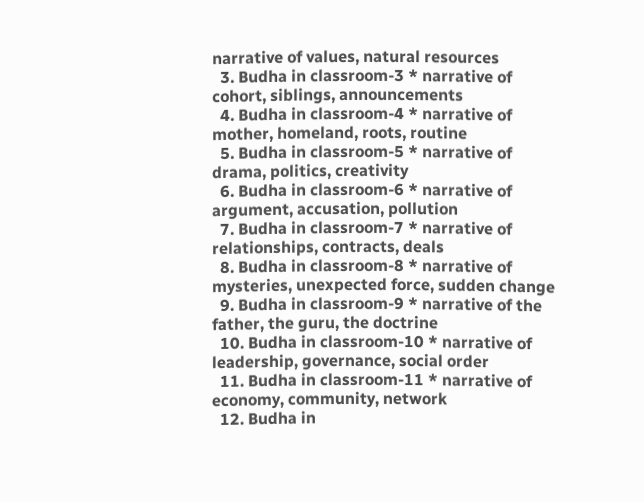narrative of values, natural resources
  3. Budha in classroom-3 * narrative of cohort, siblings, announcements
  4. Budha in classroom-4 * narrative of mother, homeland, roots, routine
  5. Budha in classroom-5 * narrative of drama, politics, creativity
  6. Budha in classroom-6 * narrative of argument, accusation, pollution
  7. Budha in classroom-7 * narrative of relationships, contracts, deals
  8. Budha in classroom-8 * narrative of mysteries, unexpected force, sudden change
  9. Budha in classroom-9 * narrative of the father, the guru, the doctrine
  10. Budha in classroom-10 * narrative of leadership, governance, social order
  11. Budha in classroom-11 * narrative of economy, community, network
  12. Budha in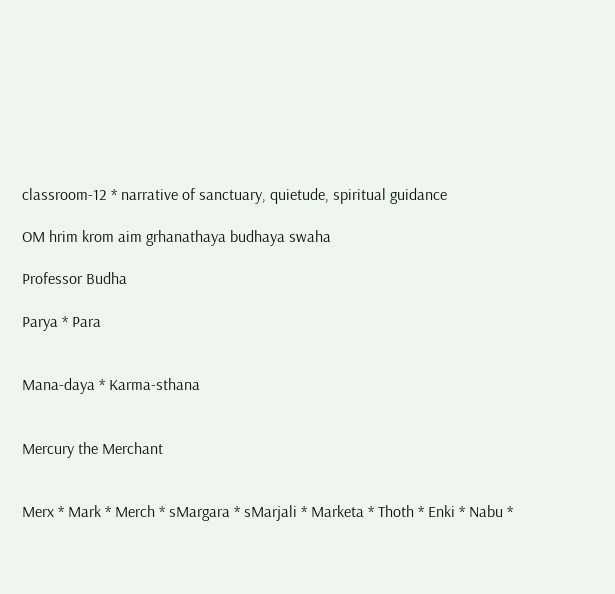classroom-12 * narrative of sanctuary, quietude, spiritual guidance

OM hrim krom aim grhanathaya budhaya swaha

Professor Budha

Parya * Para


Mana-daya * Karma-sthana


Mercury the Merchant


Merx * Mark * Merch * sMargara * sMarjali * Marketa * Thoth * Enki * Nabu *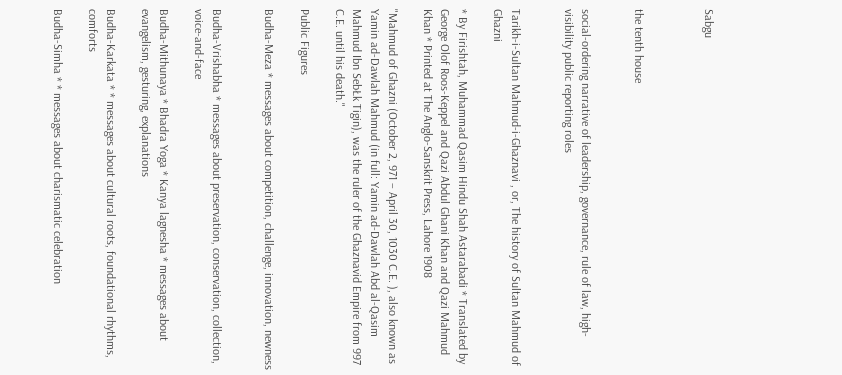Sabgu



the tenth house


social-ordering narrative of leadership, governance, rule of law, high-visibility public reporting roles


Tarikh-i-Sultan Mahmud-i-Ghaznavi , or, The history of Sultan Mahmud of Ghazni

* By Firishtah, Muhammad Qasim Hindu Shah Astarabadi * Translated by George Olof Roos-Keppel and Qazi Abdul Ghani Khan and Qazi Mahmud Khan * Printed at The Anglo-Sanskrit Press, Lahore 1908

"Mahmud of Ghazni (October 2, 971 – April 30, 1030 C.E. ), also known as Yamin ad-Dawlah Mahmud (in full: Yamin ad-Dawlah Abd al-Qasim Mahmud Ibn SebŁk Tigin), was the ruler of the Ghaznavid Empire from 997 C.E. until his death."

Public Figures

Budha-Meza * messages about competition, challenge, innovation, newness


Budha-Vrishabha * messages about preservation, conservation, collection, voice-and-face

Budha-Mithunaya * Bhadra Yoga * Kanya lagnesha * messages about evangelism, gesturing, explanations

Budha-Karkata * * messages about cultural roots, foundational rhythms, comforts

Budha-Simha * * messages about charismatic celebration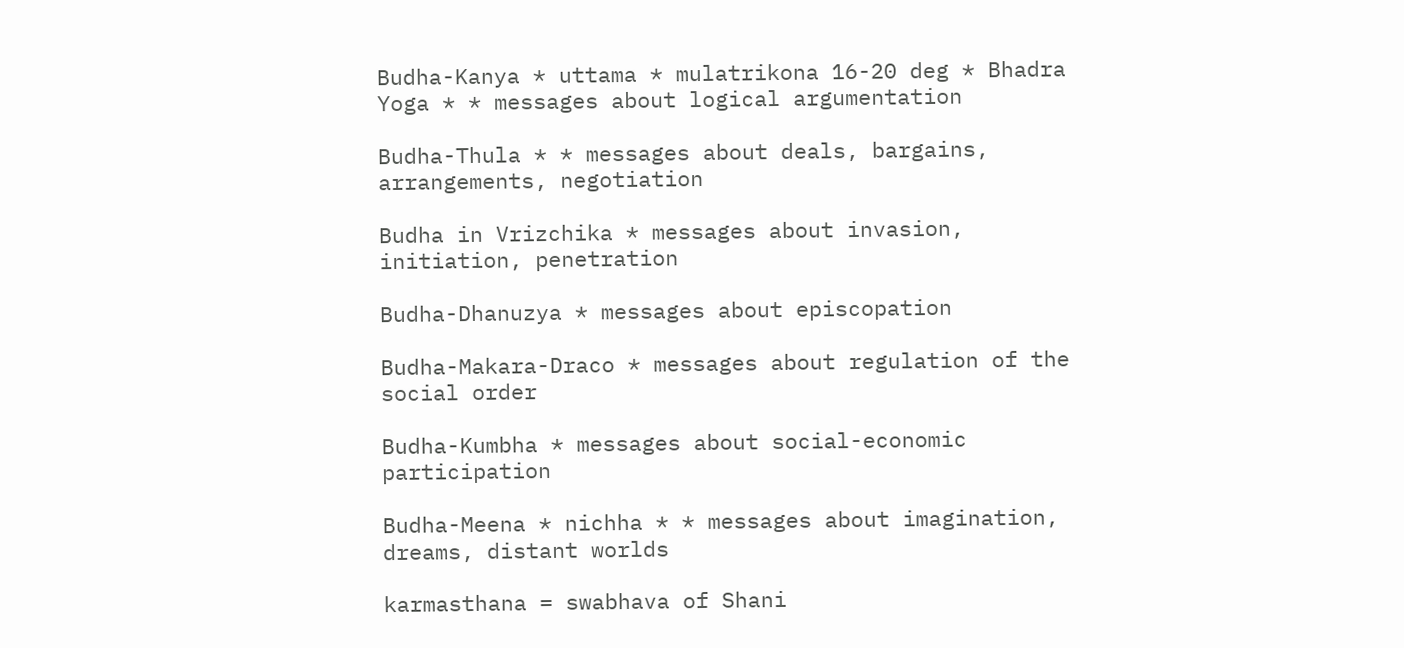Budha-Kanya * uttama * mulatrikona 16-20 deg * Bhadra Yoga * * messages about logical argumentation

Budha-Thula * * messages about deals, bargains, arrangements, negotiation

Budha in Vrizchika * messages about invasion, initiation, penetration

Budha-Dhanuzya * messages about episcopation

Budha-Makara-Draco * messages about regulation of the social order

Budha-Kumbha * messages about social-economic participation

Budha-Meena * nichha * * messages about imagination, dreams, distant worlds

karmasthana = swabhava of Shani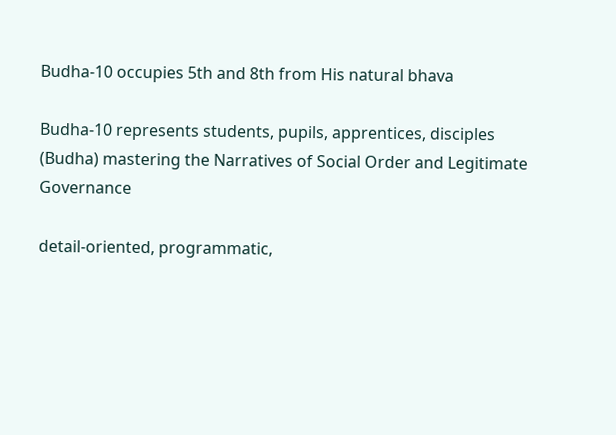Budha-10 occupies 5th and 8th from His natural bhava

Budha-10 represents students, pupils, apprentices, disciples (Budha) mastering the Narratives of Social Order and Legitimate Governance

detail-oriented, programmatic,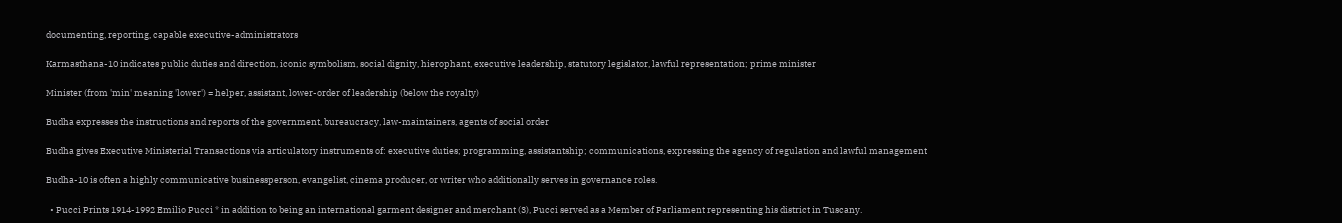documenting, reporting, capable executive-administrators

Karmasthana-10 indicates public duties and direction, iconic symbolism, social dignity, hierophant, executive leadership, statutory legislator, lawful representation; prime minister

Minister (from 'min' meaning 'lower') = helper, assistant, lower-order of leadership (below the royalty)

Budha expresses the instructions and reports of the government, bureaucracy, law-maintainers, agents of social order

Budha gives Executive Ministerial Transactions via articulatory instruments of: executive duties; programming, assistantship; communications, expressing the agency of regulation and lawful management

Budha-10 is often a highly communicative businessperson, evangelist, cinema producer, or writer who additionally serves in governance roles.

  • Pucci Prints 1914-1992 Emilio Pucci * in addition to being an international garment designer and merchant (3), Pucci served as a Member of Parliament representing his district in Tuscany.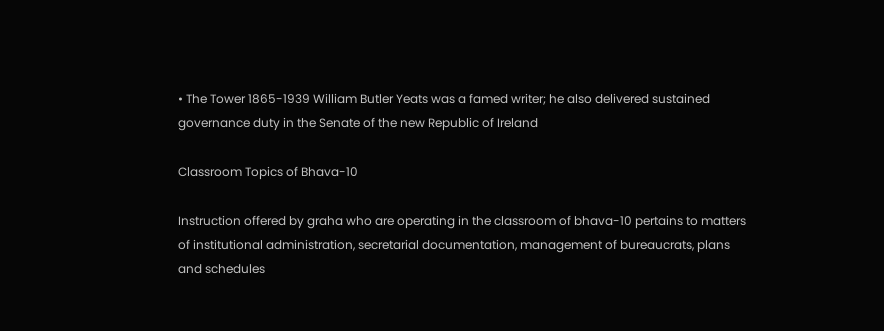• The Tower 1865-1939 William Butler Yeats was a famed writer; he also delivered sustained governance duty in the Senate of the new Republic of Ireland

Classroom Topics of Bhava-10

Instruction offered by graha who are operating in the classroom of bhava-10 pertains to matters of institutional administration, secretarial documentation, management of bureaucrats, plans and schedules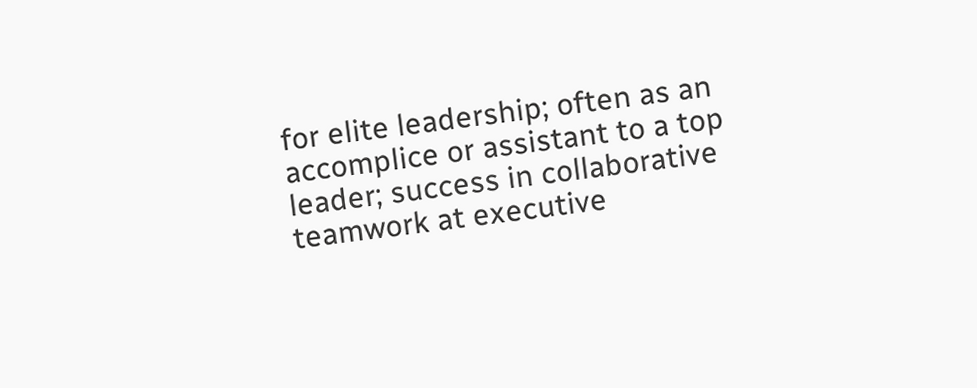for elite leadership; often as an accomplice or assistant to a top leader; success in collaborative teamwork at executive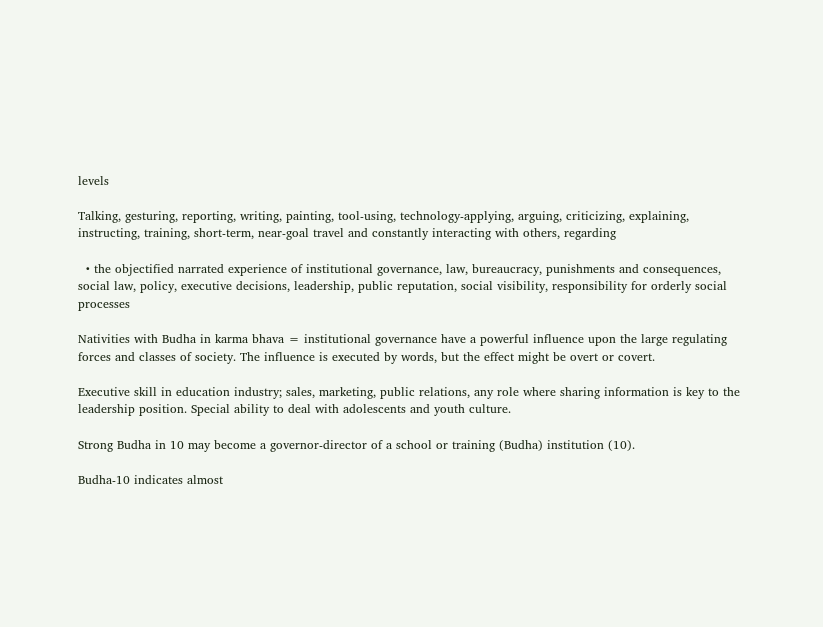levels

Talking, gesturing, reporting, writing, painting, tool-using, technology-applying, arguing, criticizing, explaining, instructing, training, short-term, near-goal travel and constantly interacting with others, regarding

  • the objectified narrated experience of institutional governance, law, bureaucracy, punishments and consequences, social law, policy, executive decisions, leadership, public reputation, social visibility, responsibility for orderly social processes

Nativities with Budha in karma bhava = institutional governance have a powerful influence upon the large regulating forces and classes of society. The influence is executed by words, but the effect might be overt or covert.

Executive skill in education industry; sales, marketing, public relations, any role where sharing information is key to the leadership position. Special ability to deal with adolescents and youth culture.

Strong Budha in 10 may become a governor-director of a school or training (Budha) institution (10).

Budha-10 indicates almost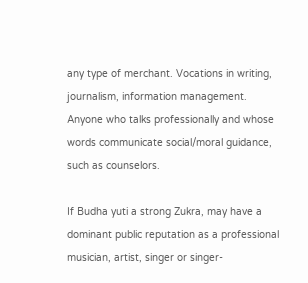any type of merchant. Vocations in writing, journalism, information management. Anyone who talks professionally and whose words communicate social/moral guidance, such as counselors.

If Budha yuti a strong Zukra, may have a dominant public reputation as a professional musician, artist, singer or singer-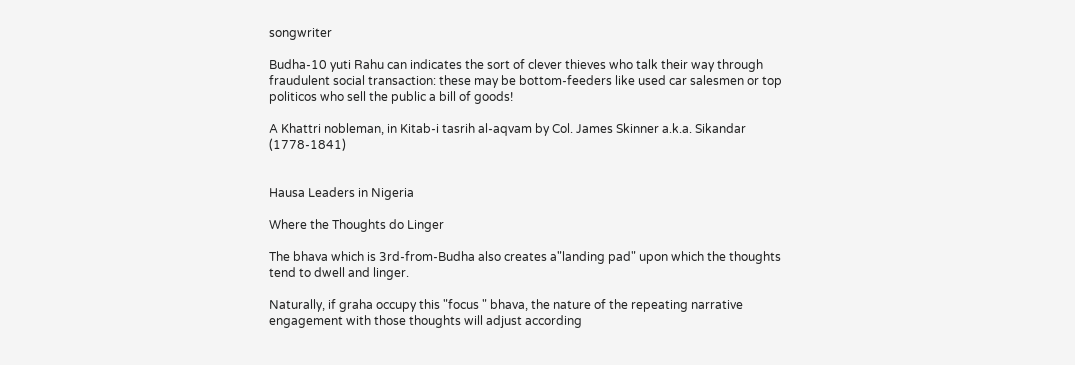songwriter

Budha-10 yuti Rahu can indicates the sort of clever thieves who talk their way through fraudulent social transaction: these may be bottom-feeders like used car salesmen or top politicos who sell the public a bill of goods!

A Khattri nobleman, in Kitab-i tasrih al-aqvam by Col. James Skinner a.k.a. Sikandar (1778-1841)


Hausa Leaders in Nigeria

Where the Thoughts do Linger

The bhava which is 3rd-from-Budha also creates a"landing pad" upon which the thoughts tend to dwell and linger.

Naturally, if graha occupy this "focus " bhava, the nature of the repeating narrative engagement with those thoughts will adjust according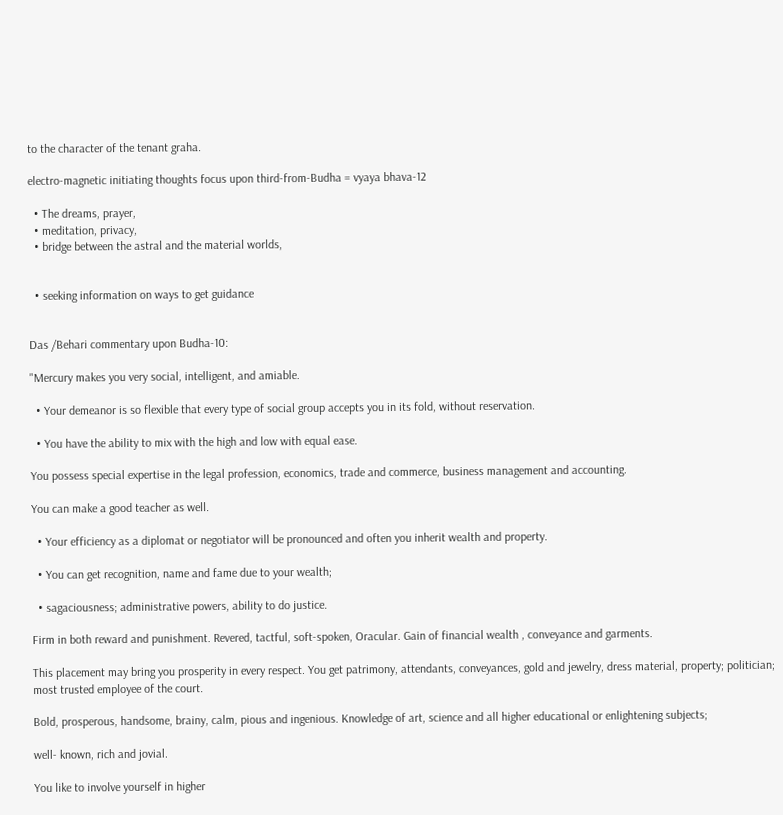to the character of the tenant graha.

electro-magnetic initiating thoughts focus upon third-from-Budha = vyaya bhava-12

  • The dreams, prayer,
  • meditation, privacy,
  • bridge between the astral and the material worlds,


  • seeking information on ways to get guidance


Das /Behari commentary upon Budha-10:

"Mercury makes you very social, intelligent, and amiable.

  • Your demeanor is so flexible that every type of social group accepts you in its fold, without reservation.

  • You have the ability to mix with the high and low with equal ease.

You possess special expertise in the legal profession, economics, trade and commerce, business management and accounting.

You can make a good teacher as well.

  • Your efficiency as a diplomat or negotiator will be pronounced and often you inherit wealth and property.

  • You can get recognition, name and fame due to your wealth;

  • sagaciousness; administrative powers, ability to do justice.

Firm in both reward and punishment. Revered, tactful, soft-spoken, Oracular. Gain of financial wealth , conveyance and garments.

This placement may bring you prosperity in every respect. You get patrimony, attendants, conveyances, gold and jewelry, dress material, property; politician; most trusted employee of the court.

Bold, prosperous, handsome, brainy, calm, pious and ingenious. Knowledge of art, science and all higher educational or enlightening subjects;

well- known, rich and jovial.

You like to involve yourself in higher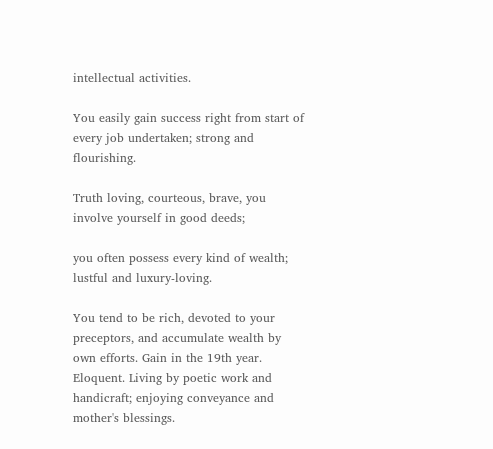intellectual activities.

You easily gain success right from start of every job undertaken; strong and flourishing.

Truth loving, courteous, brave, you involve yourself in good deeds;

you often possess every kind of wealth; lustful and luxury-loving.

You tend to be rich, devoted to your preceptors, and accumulate wealth by own efforts. Gain in the 19th year. Eloquent. Living by poetic work and handicraft; enjoying conveyance and mother's blessings.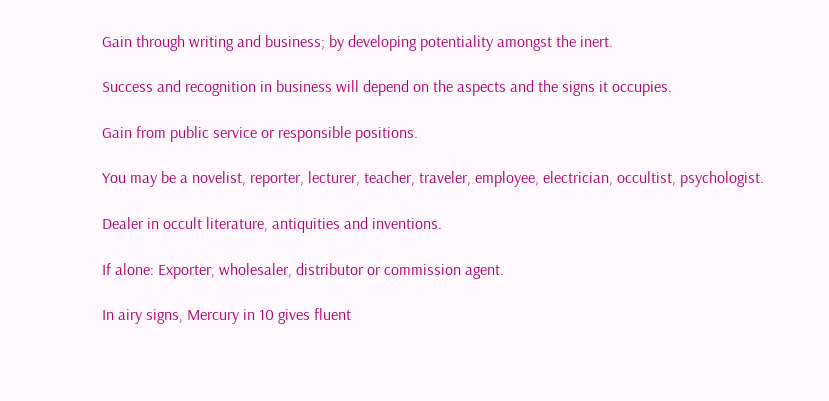Gain through writing and business; by developing potentiality amongst the inert.

Success and recognition in business will depend on the aspects and the signs it occupies.

Gain from public service or responsible positions.

You may be a novelist, reporter, lecturer, teacher, traveler, employee, electrician, occultist, psychologist.

Dealer in occult literature, antiquities and inventions.

If alone: Exporter, wholesaler, distributor or commission agent.

In airy signs, Mercury in 10 gives fluent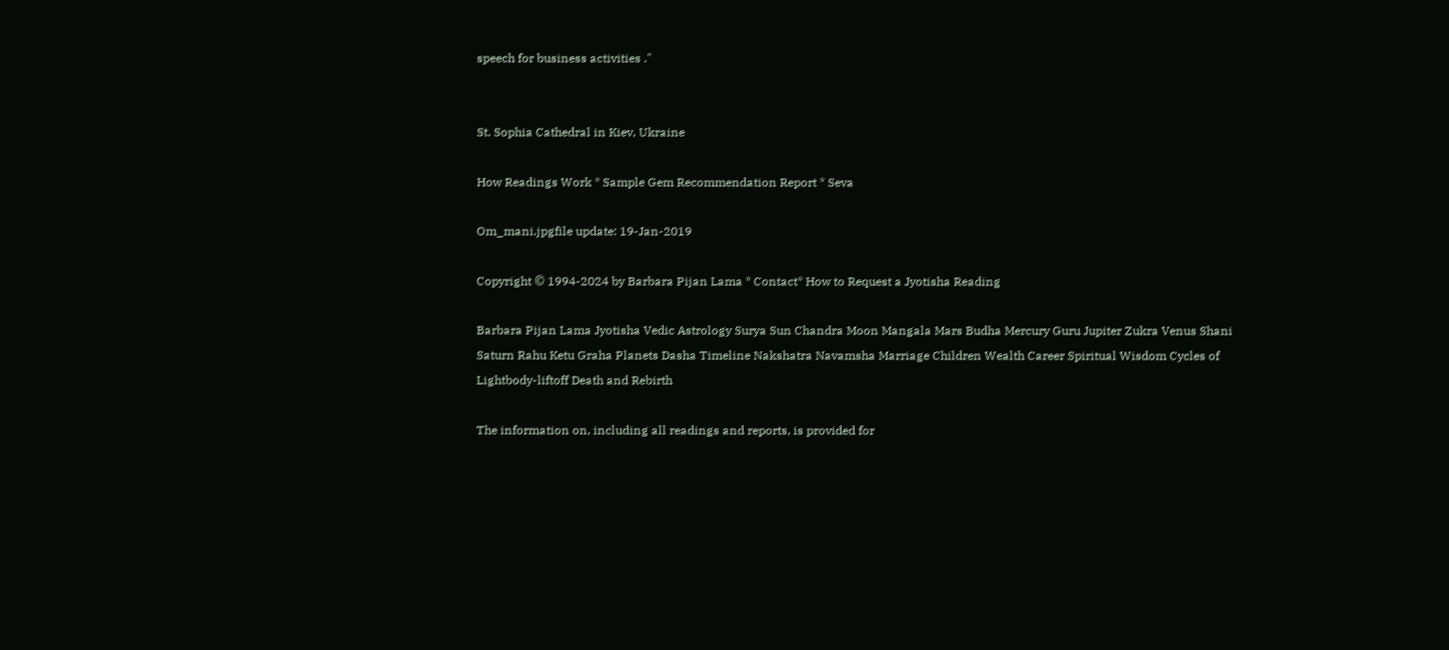speech for business activities ."


St. Sophia Cathedral in Kiev, Ukraine

How Readings Work * Sample Gem Recommendation Report * Seva

Om_mani.jpgfile update: 19-Jan-2019

Copyright © 1994-2024 by Barbara Pijan Lama * Contact* How to Request a Jyotisha Reading

Barbara Pijan Lama Jyotisha Vedic Astrology Surya Sun Chandra Moon Mangala Mars Budha Mercury Guru Jupiter Zukra Venus Shani Saturn Rahu Ketu Graha Planets Dasha Timeline Nakshatra Navamsha Marriage Children Wealth Career Spiritual Wisdom Cycles of Lightbody-liftoff Death and Rebirth

The information on, including all readings and reports, is provided for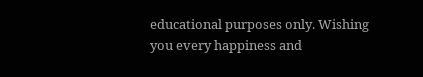educational purposes only. Wishing you every happiness and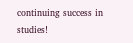continuing success in studies!